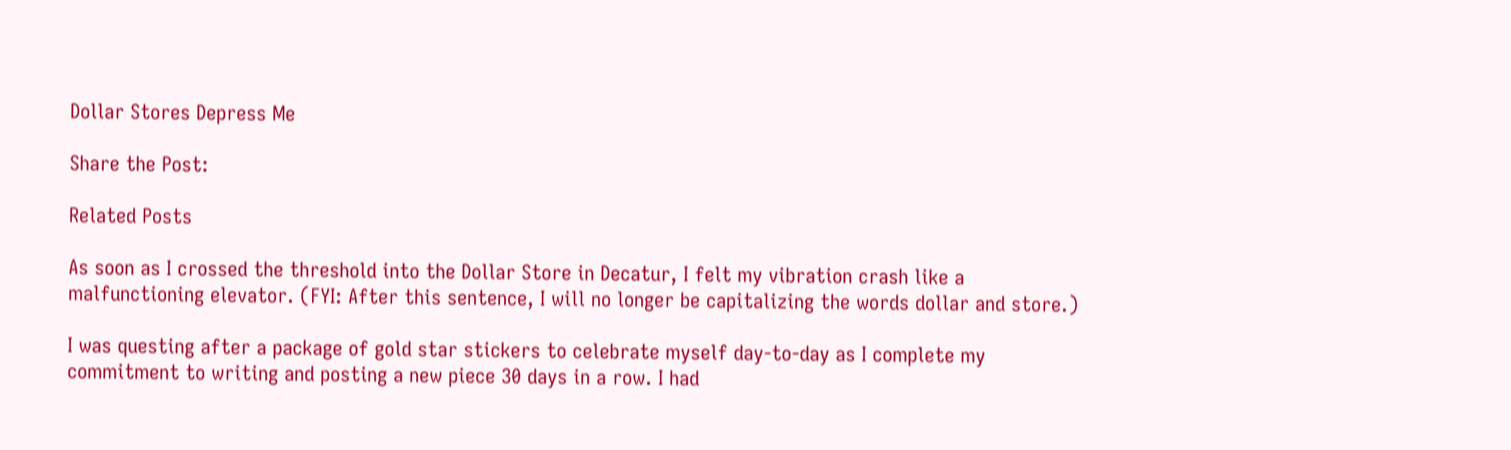Dollar Stores Depress Me

Share the Post:

Related Posts

As soon as I crossed the threshold into the Dollar Store in Decatur, I felt my vibration crash like a malfunctioning elevator. (FYI: After this sentence, I will no longer be capitalizing the words dollar and store.)

I was questing after a package of gold star stickers to celebrate myself day-to-day as I complete my commitment to writing and posting a new piece 30 days in a row. I had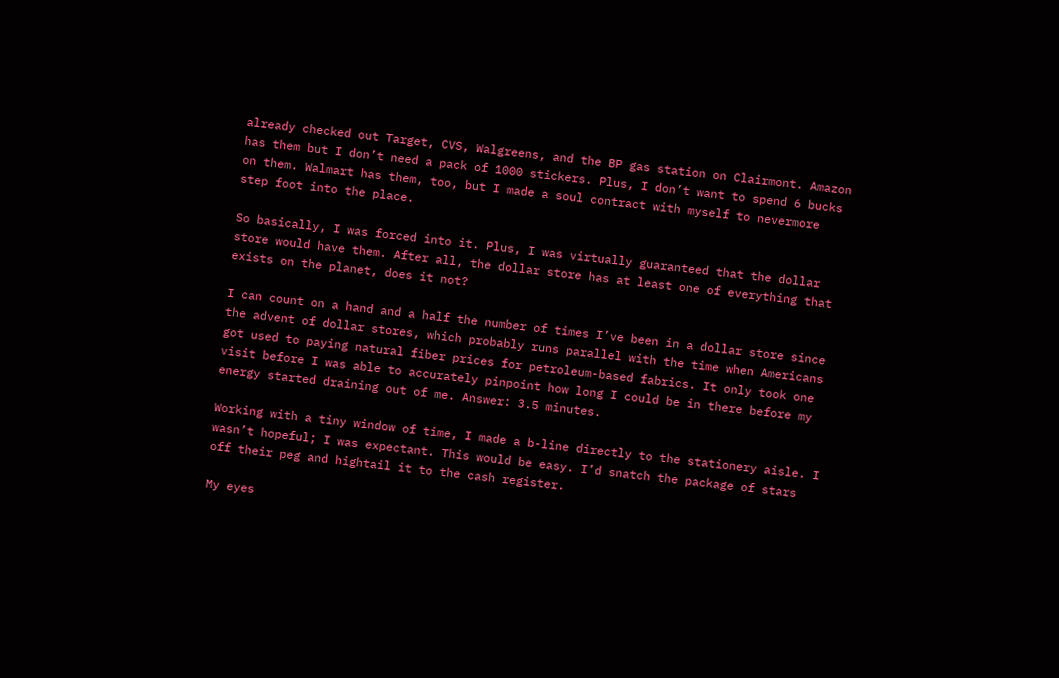already checked out Target, CVS, Walgreens, and the BP gas station on Clairmont. Amazon has them but I don’t need a pack of 1000 stickers. Plus, I don’t want to spend 6 bucks on them. Walmart has them, too, but I made a soul contract with myself to nevermore step foot into the place.

So basically, I was forced into it. Plus, I was virtually guaranteed that the dollar store would have them. After all, the dollar store has at least one of everything that exists on the planet, does it not?

I can count on a hand and a half the number of times I’ve been in a dollar store since the advent of dollar stores, which probably runs parallel with the time when Americans got used to paying natural fiber prices for petroleum-based fabrics. It only took one visit before I was able to accurately pinpoint how long I could be in there before my energy started draining out of me. Answer: 3.5 minutes.

Working with a tiny window of time, I made a b-line directly to the stationery aisle. I wasn’t hopeful; I was expectant. This would be easy. I’d snatch the package of stars off their peg and hightail it to the cash register.

My eyes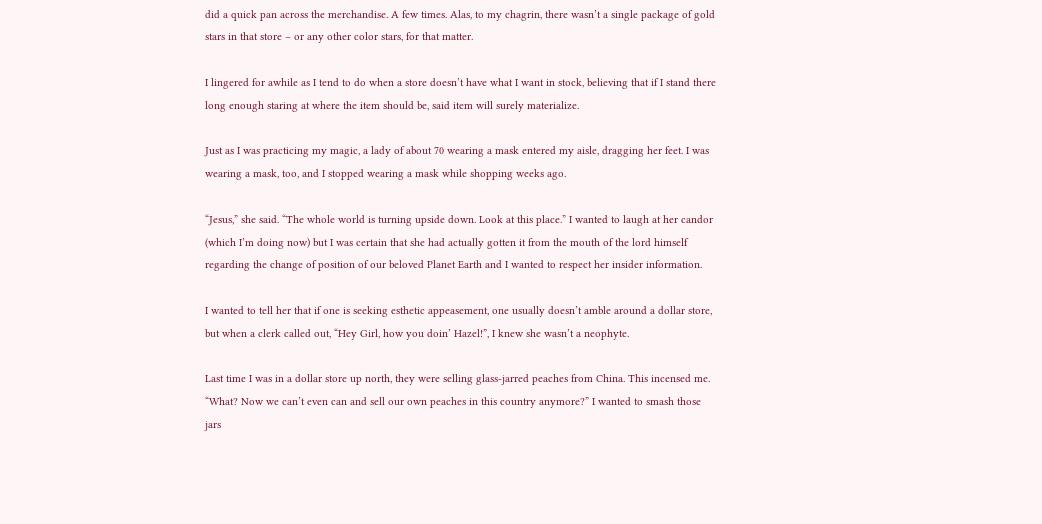did a quick pan across the merchandise. A few times. Alas, to my chagrin, there wasn’t a single package of gold stars in that store – or any other color stars, for that matter.

I lingered for awhile as I tend to do when a store doesn’t have what I want in stock, believing that if I stand there long enough staring at where the item should be, said item will surely materialize.

Just as I was practicing my magic, a lady of about 70 wearing a mask entered my aisle, dragging her feet. I was wearing a mask, too, and I stopped wearing a mask while shopping weeks ago.

“Jesus,” she said. “The whole world is turning upside down. Look at this place.” I wanted to laugh at her candor (which I’m doing now) but I was certain that she had actually gotten it from the mouth of the lord himself regarding the change of position of our beloved Planet Earth and I wanted to respect her insider information.

I wanted to tell her that if one is seeking esthetic appeasement, one usually doesn’t amble around a dollar store, but when a clerk called out, “Hey Girl, how you doin’ Hazel!”, I knew she wasn’t a neophyte.

Last time I was in a dollar store up north, they were selling glass-jarred peaches from China. This incensed me. “What? Now we can’t even can and sell our own peaches in this country anymore?” I wanted to smash those jars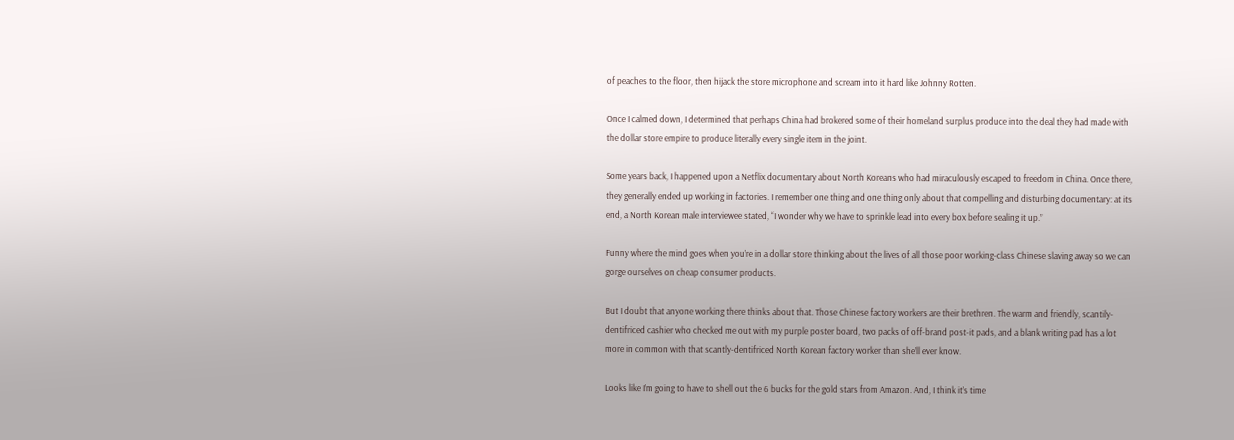of peaches to the floor, then hijack the store microphone and scream into it hard like Johnny Rotten.

Once I calmed down, I determined that perhaps China had brokered some of their homeland surplus produce into the deal they had made with the dollar store empire to produce literally every single item in the joint.

Some years back, I happened upon a Netflix documentary about North Koreans who had miraculously escaped to freedom in China. Once there, they generally ended up working in factories. I remember one thing and one thing only about that compelling and disturbing documentary: at its end, a North Korean male interviewee stated, “I wonder why we have to sprinkle lead into every box before sealing it up.”

Funny where the mind goes when you’re in a dollar store thinking about the lives of all those poor working-class Chinese slaving away so we can gorge ourselves on cheap consumer products.

But I doubt that anyone working there thinks about that. Those Chinese factory workers are their brethren. The warm and friendly, scantily-dentifriced cashier who checked me out with my purple poster board, two packs of off-brand post-it pads, and a blank writing pad has a lot more in common with that scantly-dentifriced North Korean factory worker than she’ll ever know.

Looks like I’m going to have to shell out the 6 bucks for the gold stars from Amazon. And, I think it’s time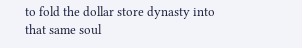to fold the dollar store dynasty into that same soul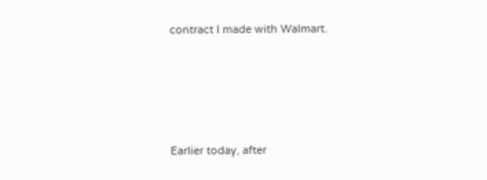contract I made with Walmart.







Earlier today, after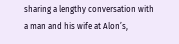sharing a lengthy conversation with a man and his wife at Alon’s,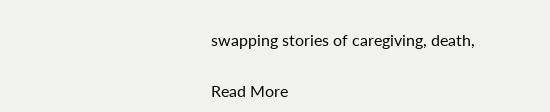swapping stories of caregiving, death,

Read More